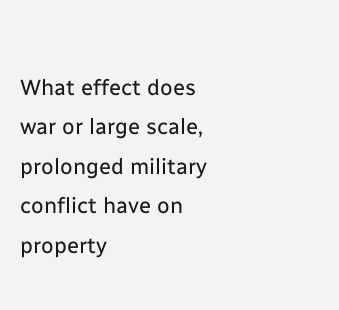What effect does war or large scale, prolonged military conflict have on property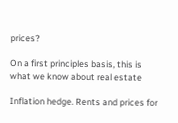prices?

On a first principles basis, this is what we know about real estate

Inflation hedge. Rents and prices for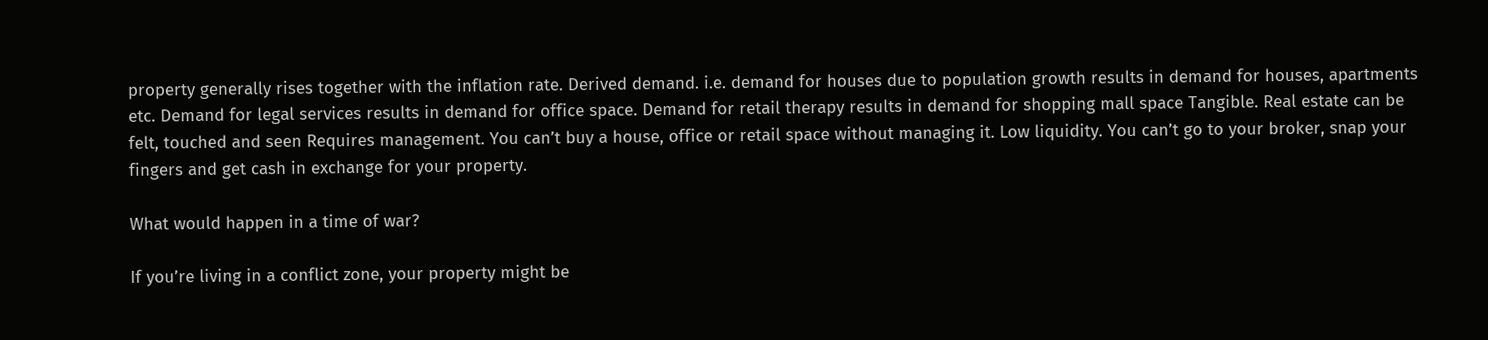property generally rises together with the inflation rate. Derived demand. i.e. demand for houses due to population growth results in demand for houses, apartments etc. Demand for legal services results in demand for office space. Demand for retail therapy results in demand for shopping mall space Tangible. Real estate can be felt, touched and seen Requires management. You can’t buy a house, office or retail space without managing it. Low liquidity. You can’t go to your broker, snap your fingers and get cash in exchange for your property.

What would happen in a time of war?

If you’re living in a conflict zone, your property might be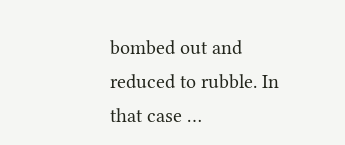bombed out and reduced to rubble. In that case …